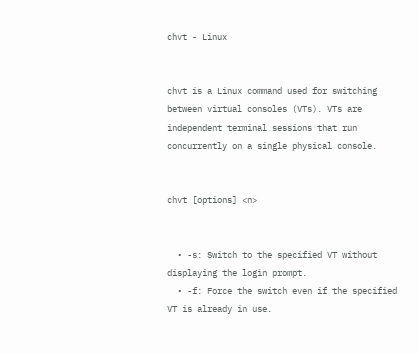chvt - Linux


chvt is a Linux command used for switching between virtual consoles (VTs). VTs are independent terminal sessions that run concurrently on a single physical console.


chvt [options] <n>


  • -s: Switch to the specified VT without displaying the login prompt.
  • -f: Force the switch even if the specified VT is already in use.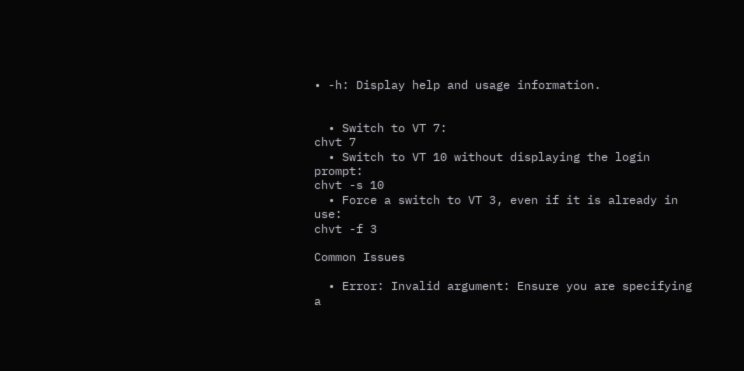• -h: Display help and usage information.


  • Switch to VT 7:
chvt 7
  • Switch to VT 10 without displaying the login prompt:
chvt -s 10
  • Force a switch to VT 3, even if it is already in use:
chvt -f 3

Common Issues

  • Error: Invalid argument: Ensure you are specifying a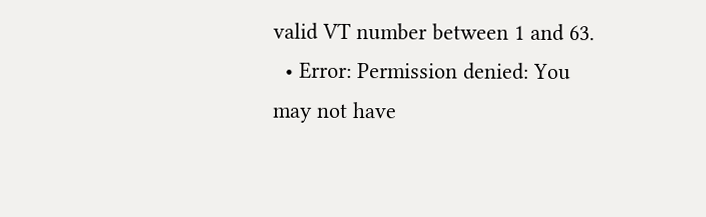valid VT number between 1 and 63.
  • Error: Permission denied: You may not have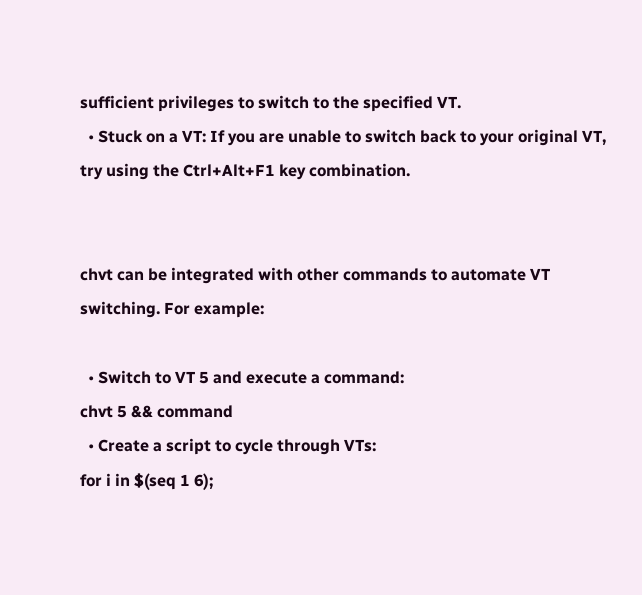sufficient privileges to switch to the specified VT.
  • Stuck on a VT: If you are unable to switch back to your original VT, try using the Ctrl+Alt+F1 key combination.


chvt can be integrated with other commands to automate VT switching. For example:

  • Switch to VT 5 and execute a command:
chvt 5 && command
  • Create a script to cycle through VTs:
for i in $(seq 1 6);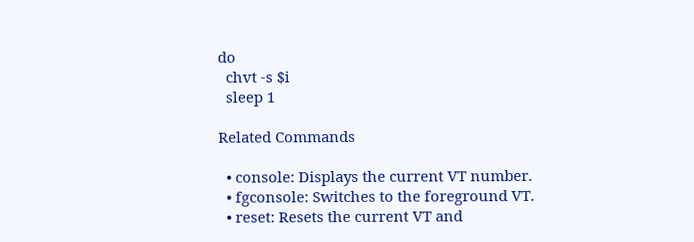do
  chvt -s $i
  sleep 1

Related Commands

  • console: Displays the current VT number.
  • fgconsole: Switches to the foreground VT.
  • reset: Resets the current VT and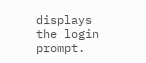displays the login prompt.